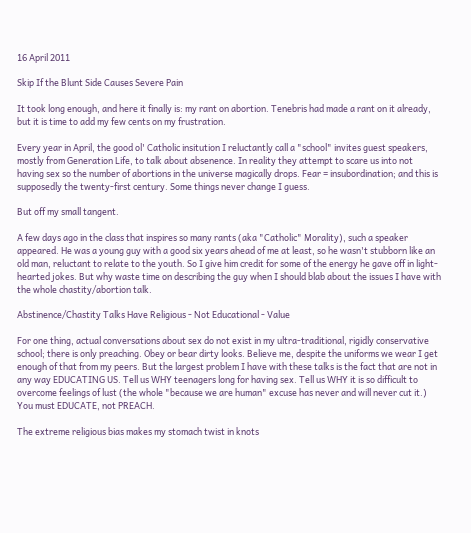16 April 2011

Skip If the Blunt Side Causes Severe Pain

It took long enough, and here it finally is: my rant on abortion. Tenebris had made a rant on it already, but it is time to add my few cents on my frustration.

Every year in April, the good ol' Catholic insitution I reluctantly call a "school" invites guest speakers, mostly from Generation Life, to talk about absenence. In reality they attempt to scare us into not having sex so the number of abortions in the universe magically drops. Fear = insubordination; and this is supposedly the twenty-first century. Some things never change I guess.

But off my small tangent.

A few days ago in the class that inspires so many rants (aka "Catholic" Morality), such a speaker appeared. He was a young guy with a good six years ahead of me at least, so he wasn't stubborn like an old man, reluctant to relate to the youth. So I give him credit for some of the energy he gave off in light-hearted jokes. But why waste time on describing the guy when I should blab about the issues I have with the whole chastity/abortion talk.

Abstinence/Chastity Talks Have Religious - Not Educational - Value

For one thing, actual conversations about sex do not exist in my ultra-traditional, rigidly conservative school; there is only preaching. Obey or bear dirty looks. Believe me, despite the uniforms we wear I get enough of that from my peers. But the largest problem I have with these talks is the fact that are not in any way EDUCATING US. Tell us WHY teenagers long for having sex. Tell us WHY it is so difficult to overcome feelings of lust (the whole "because we are human" excuse has never and will never cut it.) You must EDUCATE, not PREACH.

The extreme religious bias makes my stomach twist in knots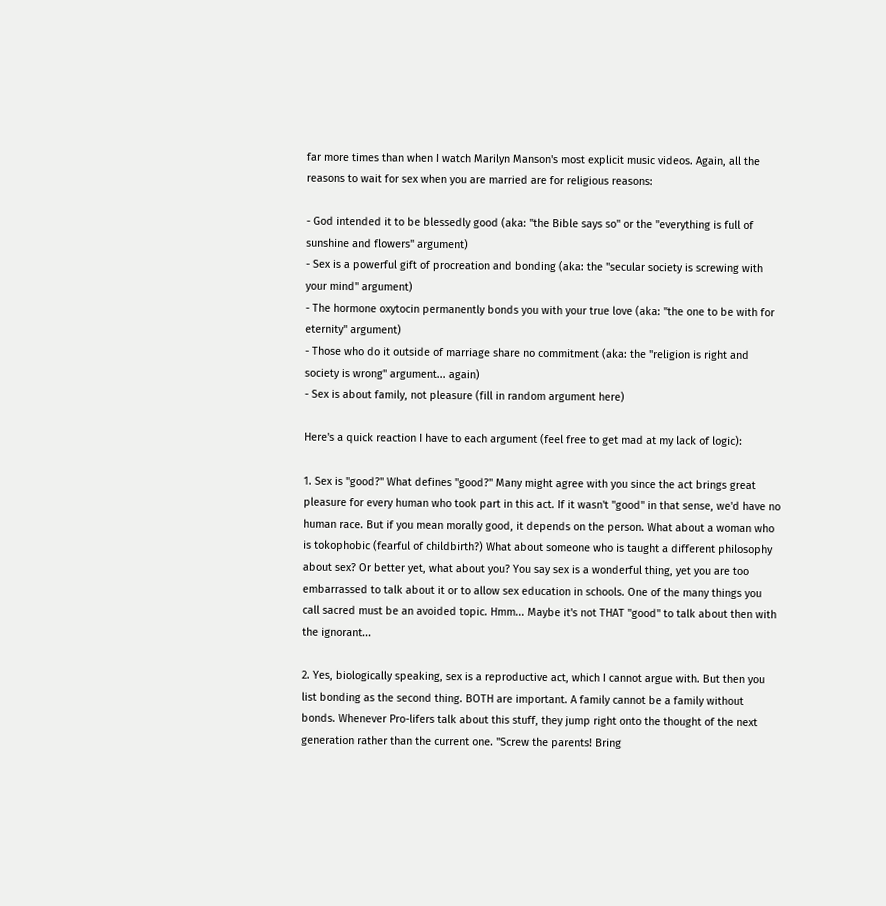far more times than when I watch Marilyn Manson's most explicit music videos. Again, all the reasons to wait for sex when you are married are for religious reasons:

- God intended it to be blessedly good (aka: "the Bible says so" or the "everything is full of sunshine and flowers" argument)
- Sex is a powerful gift of procreation and bonding (aka: the "secular society is screwing with your mind" argument)
- The hormone oxytocin permanently bonds you with your true love (aka: "the one to be with for eternity" argument)
- Those who do it outside of marriage share no commitment (aka: the "religion is right and society is wrong" argument... again)
- Sex is about family, not pleasure (fill in random argument here)

Here's a quick reaction I have to each argument (feel free to get mad at my lack of logic):

1. Sex is "good?" What defines "good?" Many might agree with you since the act brings great pleasure for every human who took part in this act. If it wasn't "good" in that sense, we'd have no human race. But if you mean morally good, it depends on the person. What about a woman who is tokophobic (fearful of childbirth?) What about someone who is taught a different philosophy about sex? Or better yet, what about you? You say sex is a wonderful thing, yet you are too embarrassed to talk about it or to allow sex education in schools. One of the many things you call sacred must be an avoided topic. Hmm... Maybe it's not THAT "good" to talk about then with the ignorant...

2. Yes, biologically speaking, sex is a reproductive act, which I cannot argue with. But then you list bonding as the second thing. BOTH are important. A family cannot be a family without bonds. Whenever Pro-lifers talk about this stuff, they jump right onto the thought of the next generation rather than the current one. "Screw the parents! Bring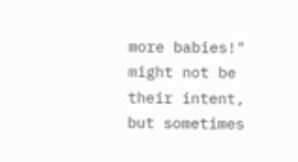more babies!" might not be their intent, but sometimes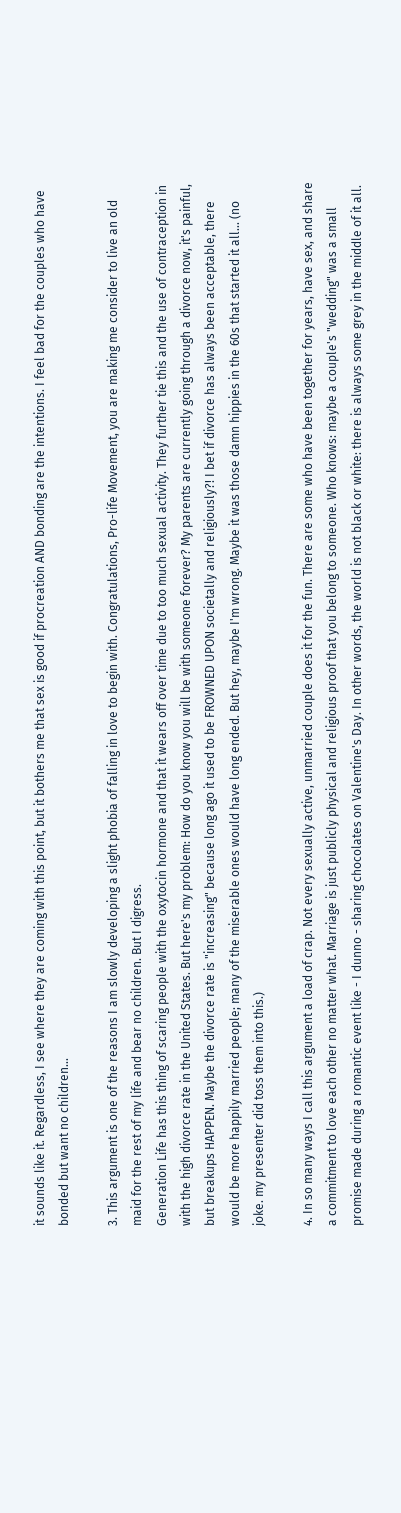it sounds like it. Regardless, I see where they are coming with this point, but it bothers me that sex is good if procreation AND bonding are the intentions. I feel bad for the couples who have bonded but want no children...

3. This argument is one of the reasons I am slowly developing a slight phobia of falling in love to begin with. Congratulations, Pro-life Movement, you are making me consider to live an old maid for the rest of my life and bear no children. But I digress.
Generation Life has this thing of scaring people with the oxytocin hormone and that it wears off over time due to too much sexual activity. They further tie this and the use of contraception in with the high divorce rate in the United States. But here's my problem: How do you know you will be with someone forever? My parents are currently going through a divorce now, it's painful, but breakups HAPPEN. Maybe the divorce rate is "increasing" because long ago it used to be FROWNED UPON societally and religiously?! I bet if divorce has always been acceptable, there would be more happily married people; many of the miserable ones would have long ended. But hey, maybe I'm wrong. Maybe it was those damn hippies in the 60s that started it all... (no joke. my presenter did toss them into this.)

4. In so many ways I call this argument a load of crap. Not every sexually active, unmarried couple does it for the fun. There are some who have been together for years, have sex, and share a commitment to love each other no matter what. Marriage is just publicly physical and religious proof that you belong to someone. Who knows: maybe a couple's "wedding" was a small promise made during a romantic event like - I dunno - sharing chocolates on Valentine's Day. In other words, the world is not black or white: there is always some grey in the middle of it all.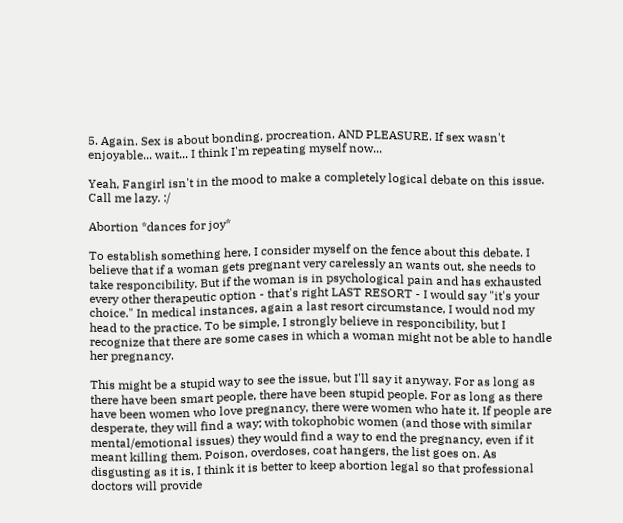5. Again. Sex is about bonding, procreation, AND PLEASURE. If sex wasn't enjoyable... wait... I think I'm repeating myself now...

Yeah, Fangirl isn't in the mood to make a completely logical debate on this issue. Call me lazy. :/

Abortion *dances for joy*

To establish something here, I consider myself on the fence about this debate. I believe that if a woman gets pregnant very carelessly an wants out, she needs to take responcibility. But if the woman is in psychological pain and has exhausted every other therapeutic option - that's right LAST RESORT - I would say "it's your choice." In medical instances, again a last resort circumstance, I would nod my head to the practice. To be simple, I strongly believe in responcibility, but I recognize that there are some cases in which a woman might not be able to handle her pregnancy.

This might be a stupid way to see the issue, but I'll say it anyway. For as long as there have been smart people, there have been stupid people. For as long as there have been women who love pregnancy, there were women who hate it. If people are desperate, they will find a way; with tokophobic women (and those with similar mental/emotional issues) they would find a way to end the pregnancy, even if it meant killing them. Poison, overdoses, coat hangers, the list goes on. As disgusting as it is, I think it is better to keep abortion legal so that professional doctors will provide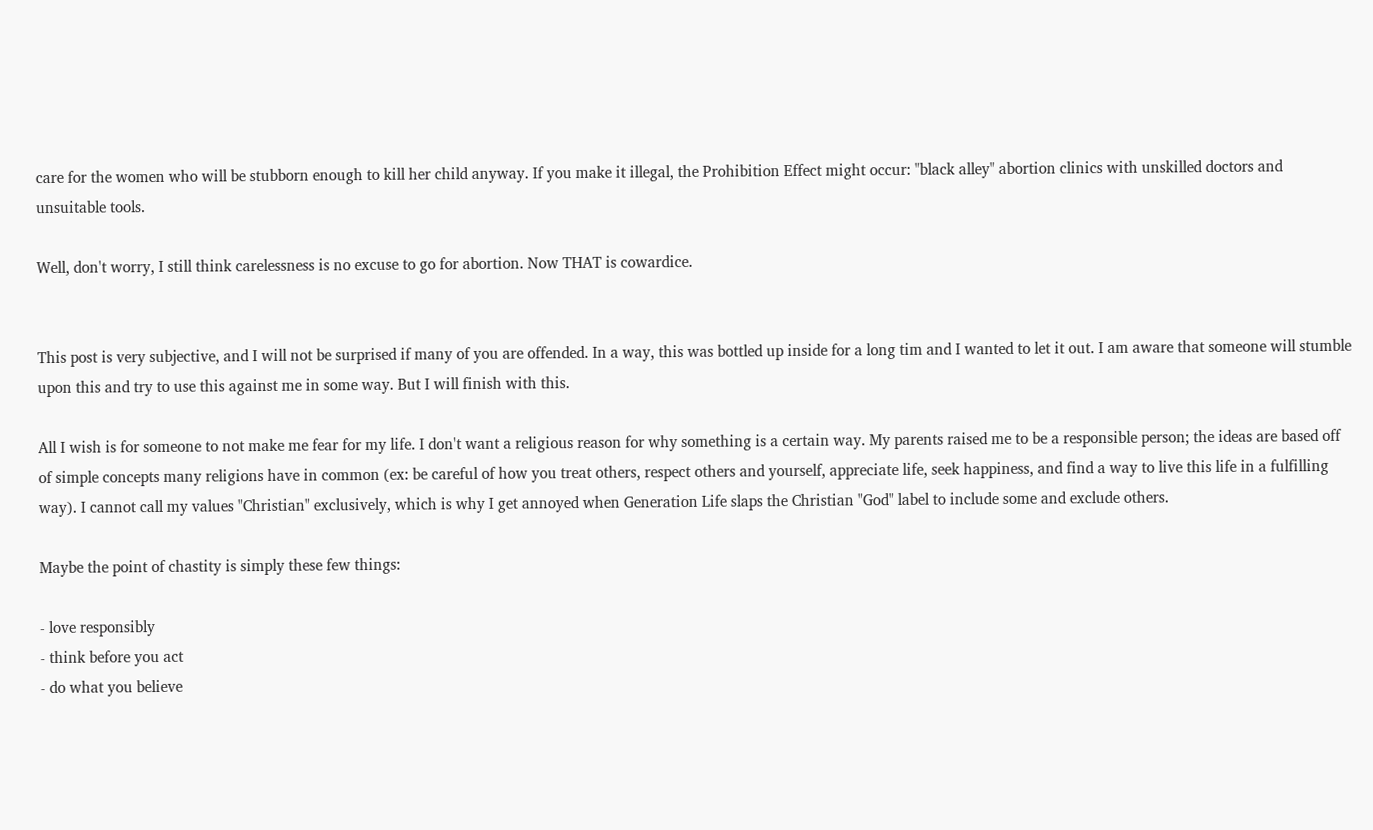care for the women who will be stubborn enough to kill her child anyway. If you make it illegal, the Prohibition Effect might occur: "black alley" abortion clinics with unskilled doctors and unsuitable tools.

Well, don't worry, I still think carelessness is no excuse to go for abortion. Now THAT is cowardice.


This post is very subjective, and I will not be surprised if many of you are offended. In a way, this was bottled up inside for a long tim and I wanted to let it out. I am aware that someone will stumble upon this and try to use this against me in some way. But I will finish with this.

All I wish is for someone to not make me fear for my life. I don't want a religious reason for why something is a certain way. My parents raised me to be a responsible person; the ideas are based off of simple concepts many religions have in common (ex: be careful of how you treat others, respect others and yourself, appreciate life, seek happiness, and find a way to live this life in a fulfilling way). I cannot call my values "Christian" exclusively, which is why I get annoyed when Generation Life slaps the Christian "God" label to include some and exclude others.

Maybe the point of chastity is simply these few things:

- love responsibly
- think before you act
- do what you believe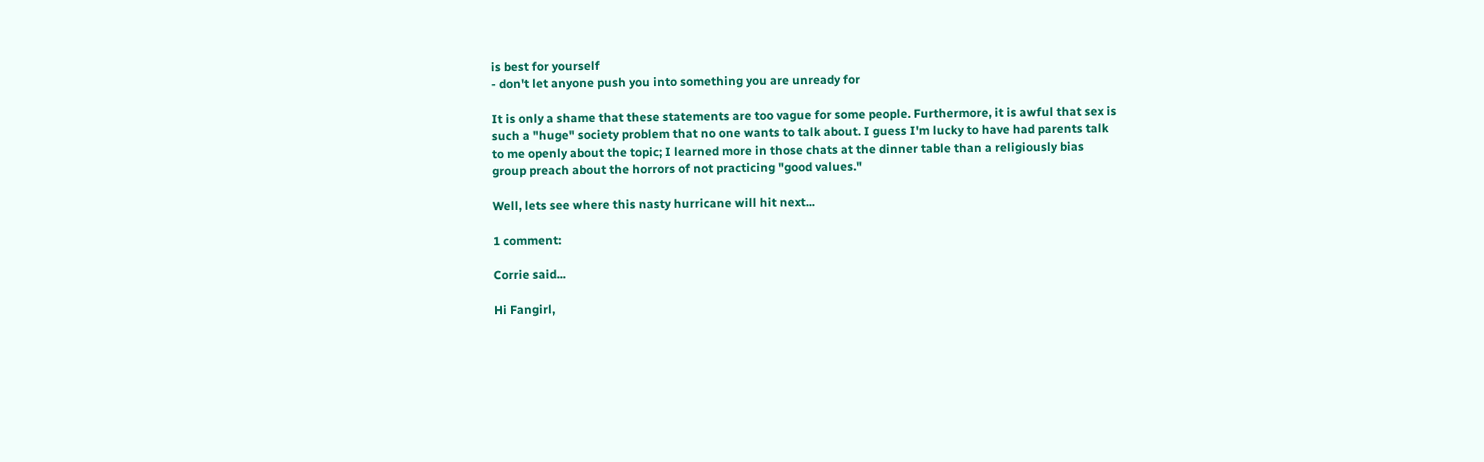is best for yourself
- don't let anyone push you into something you are unready for

It is only a shame that these statements are too vague for some people. Furthermore, it is awful that sex is such a "huge" society problem that no one wants to talk about. I guess I'm lucky to have had parents talk to me openly about the topic; I learned more in those chats at the dinner table than a religiously bias group preach about the horrors of not practicing "good values."

Well, lets see where this nasty hurricane will hit next...

1 comment:

Corrie said...

Hi Fangirl,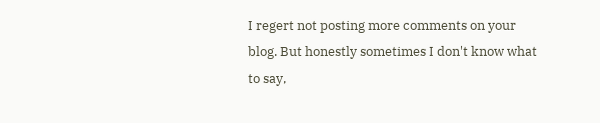I regert not posting more comments on your blog. But honestly sometimes I don't know what to say,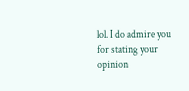lol. I do admire you for stating your opinion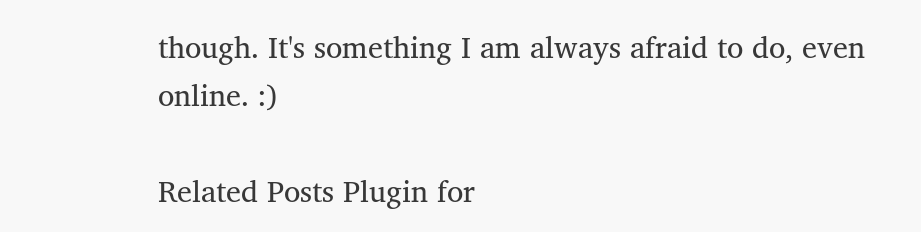though. It's something I am always afraid to do, even online. :)

Related Posts Plugin for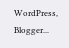WordPress, Blogger...